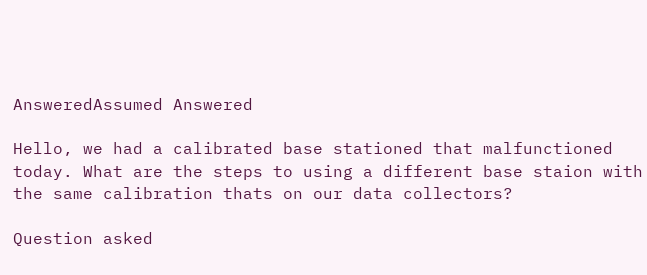AnsweredAssumed Answered

Hello, we had a calibrated base stationed that malfunctioned today. What are the steps to using a different base staion with the same calibration thats on our data collectors?

Question asked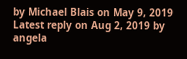by Michael Blais on May 9, 2019
Latest reply on Aug 2, 2019 by angela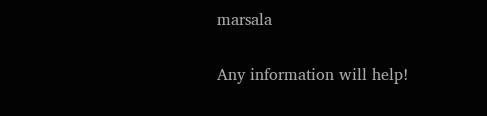marsala

Any information will help!